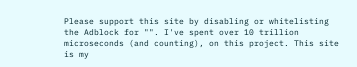Please support this site by disabling or whitelisting the Adblock for "". I've spent over 10 trillion microseconds (and counting), on this project. This site is my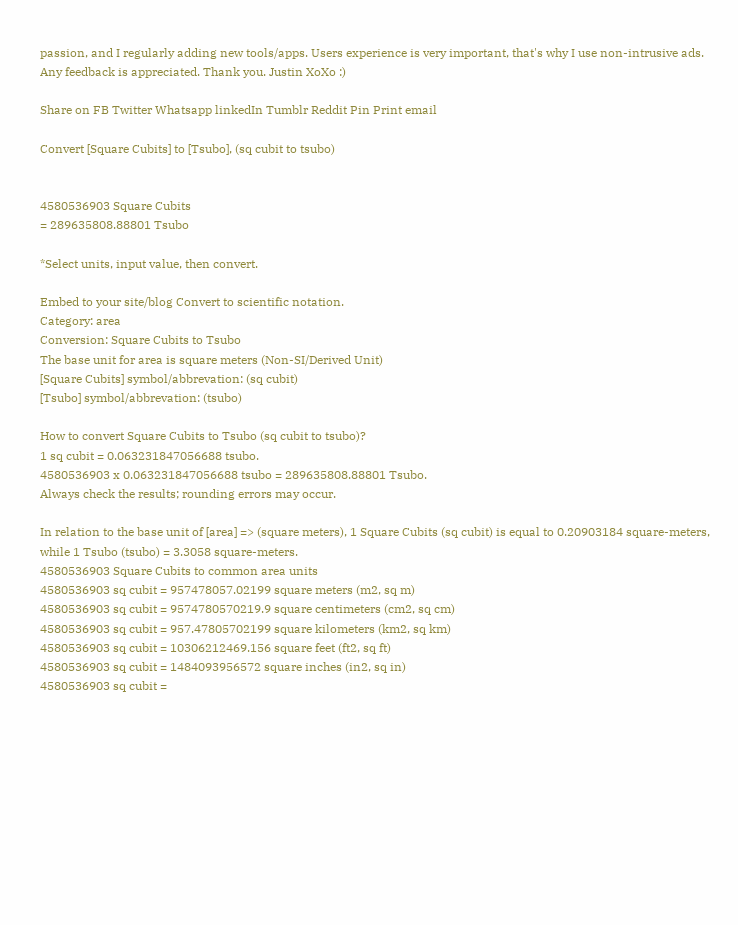passion, and I regularly adding new tools/apps. Users experience is very important, that's why I use non-intrusive ads. Any feedback is appreciated. Thank you. Justin XoXo :)

Share on FB Twitter Whatsapp linkedIn Tumblr Reddit Pin Print email

Convert [Square Cubits] to [Tsubo], (sq cubit to tsubo)


4580536903 Square Cubits
= 289635808.88801 Tsubo

*Select units, input value, then convert.

Embed to your site/blog Convert to scientific notation.
Category: area
Conversion: Square Cubits to Tsubo
The base unit for area is square meters (Non-SI/Derived Unit)
[Square Cubits] symbol/abbrevation: (sq cubit)
[Tsubo] symbol/abbrevation: (tsubo)

How to convert Square Cubits to Tsubo (sq cubit to tsubo)?
1 sq cubit = 0.063231847056688 tsubo.
4580536903 x 0.063231847056688 tsubo = 289635808.88801 Tsubo.
Always check the results; rounding errors may occur.

In relation to the base unit of [area] => (square meters), 1 Square Cubits (sq cubit) is equal to 0.20903184 square-meters, while 1 Tsubo (tsubo) = 3.3058 square-meters.
4580536903 Square Cubits to common area units
4580536903 sq cubit = 957478057.02199 square meters (m2, sq m)
4580536903 sq cubit = 9574780570219.9 square centimeters (cm2, sq cm)
4580536903 sq cubit = 957.47805702199 square kilometers (km2, sq km)
4580536903 sq cubit = 10306212469.156 square feet (ft2, sq ft)
4580536903 sq cubit = 1484093956572 square inches (in2, sq in)
4580536903 sq cubit =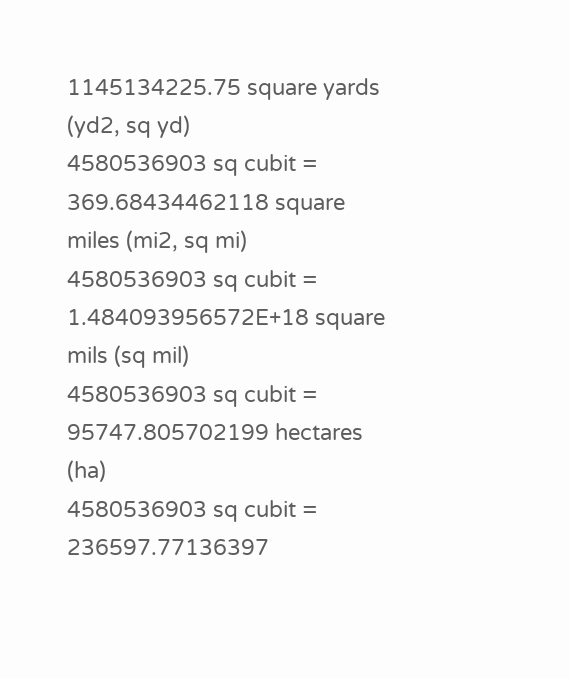1145134225.75 square yards (yd2, sq yd)
4580536903 sq cubit = 369.68434462118 square miles (mi2, sq mi)
4580536903 sq cubit = 1.484093956572E+18 square mils (sq mil)
4580536903 sq cubit = 95747.805702199 hectares (ha)
4580536903 sq cubit = 236597.77136397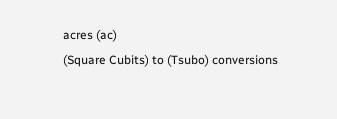acres (ac)
(Square Cubits) to (Tsubo) conversions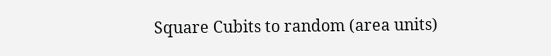Square Cubits to random (area units)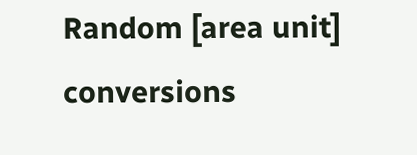Random [area unit] conversions